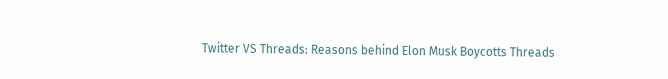Twitter VS Threads: Reasons behind Elon Musk Boycotts Threads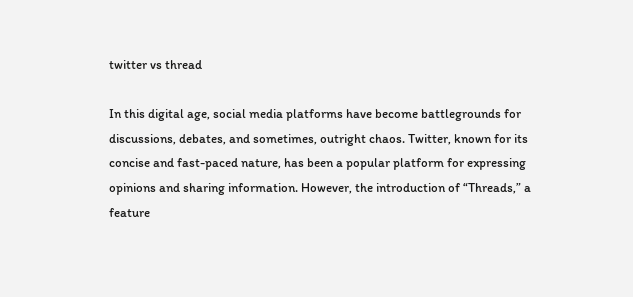twitter vs thread

In this digital age, social media platforms have become battlegrounds for discussions, debates, and sometimes, outright chaos. Twitter, known for its concise and fast-paced nature, has been a popular platform for expressing opinions and sharing information. However, the introduction of “Threads,” a feature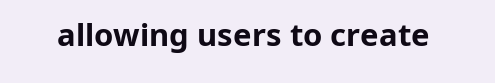allowing users to create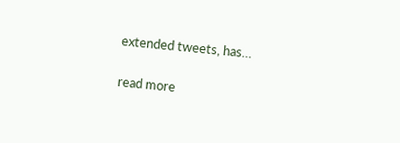extended tweets, has…

read more